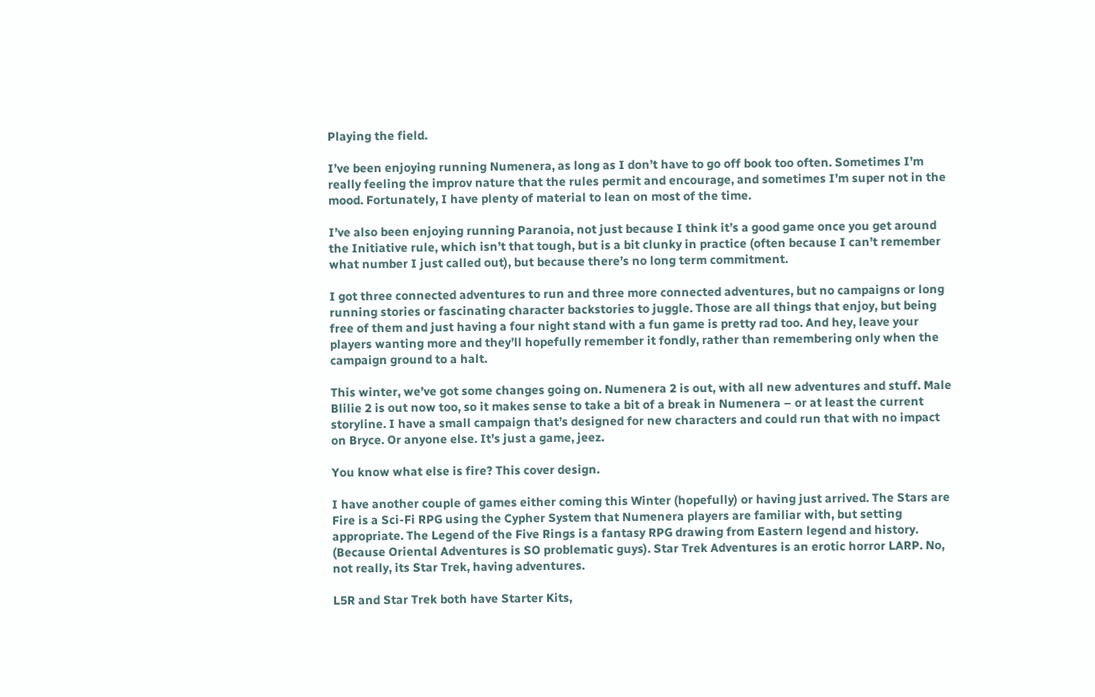Playing the field.

I’ve been enjoying running Numenera, as long as I don’t have to go off book too often. Sometimes I’m really feeling the improv nature that the rules permit and encourage, and sometimes I’m super not in the mood. Fortunately, I have plenty of material to lean on most of the time.

I’ve also been enjoying running Paranoia, not just because I think it’s a good game once you get around the Initiative rule, which isn’t that tough, but is a bit clunky in practice (often because I can’t remember what number I just called out), but because there’s no long term commitment.

I got three connected adventures to run and three more connected adventures, but no campaigns or long running stories or fascinating character backstories to juggle. Those are all things that enjoy, but being free of them and just having a four night stand with a fun game is pretty rad too. And hey, leave your players wanting more and they’ll hopefully remember it fondly, rather than remembering only when the campaign ground to a halt.

This winter, we’ve got some changes going on. Numenera 2 is out, with all new adventures and stuff. Male Blilie 2 is out now too, so it makes sense to take a bit of a break in Numenera – or at least the current storyline. I have a small campaign that’s designed for new characters and could run that with no impact on Bryce. Or anyone else. It’s just a game, jeez.

You know what else is fire? This cover design.

I have another couple of games either coming this Winter (hopefully) or having just arrived. The Stars are Fire is a Sci-Fi RPG using the Cypher System that Numenera players are familiar with, but setting appropriate. The Legend of the Five Rings is a fantasy RPG drawing from Eastern legend and history. (Because Oriental Adventures is SO problematic guys). Star Trek Adventures is an erotic horror LARP. No, not really, its Star Trek, having adventures.

L5R and Star Trek both have Starter Kits,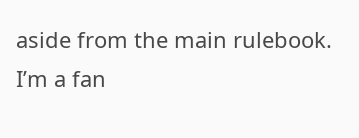aside from the main rulebook. I’m a fan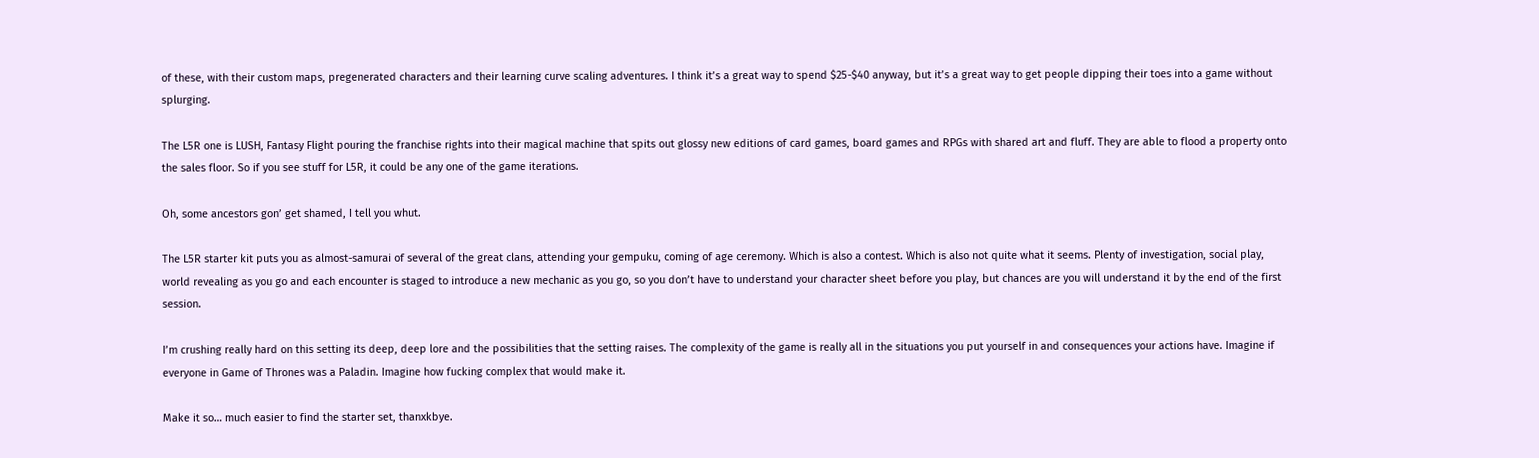of these, with their custom maps, pregenerated characters and their learning curve scaling adventures. I think it’s a great way to spend $25-$40 anyway, but it’s a great way to get people dipping their toes into a game without splurging.

The L5R one is LUSH, Fantasy Flight pouring the franchise rights into their magical machine that spits out glossy new editions of card games, board games and RPGs with shared art and fluff. They are able to flood a property onto the sales floor. So if you see stuff for L5R, it could be any one of the game iterations.

Oh, some ancestors gon’ get shamed, I tell you whut.

The L5R starter kit puts you as almost-samurai of several of the great clans, attending your gempuku, coming of age ceremony. Which is also a contest. Which is also not quite what it seems. Plenty of investigation, social play, world revealing as you go and each encounter is staged to introduce a new mechanic as you go, so you don’t have to understand your character sheet before you play, but chances are you will understand it by the end of the first session.

I’m crushing really hard on this setting its deep, deep lore and the possibilities that the setting raises. The complexity of the game is really all in the situations you put yourself in and consequences your actions have. Imagine if everyone in Game of Thrones was a Paladin. Imagine how fucking complex that would make it.

Make it so… much easier to find the starter set, thanxkbye.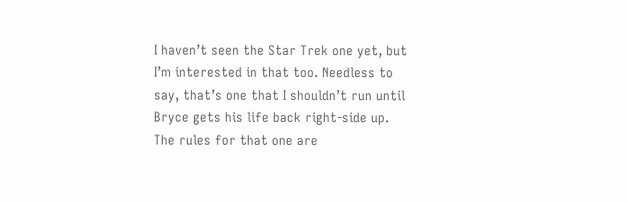I haven’t seen the Star Trek one yet, but I’m interested in that too. Needless to say, that’s one that I shouldn’t run until Bryce gets his life back right-side up. The rules for that one are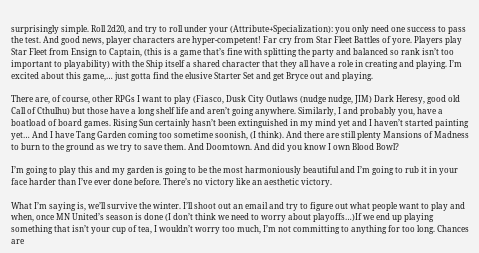surprisingly simple. Roll 2d20, and try to roll under your (Attribute+Specialization): you only need one success to pass the test. And good news, player characters are hyper-competent! Far cry from Star Fleet Battles of yore. Players play Star Fleet from Ensign to Captain, (this is a game that’s fine with splitting the party and balanced so rank isn’t too important to playability) with the Ship itself a shared character that they all have a role in creating and playing. I’m excited about this game,… just gotta find the elusive Starter Set and get Bryce out and playing.

There are, of course, other RPGs I want to play (Fiasco, Dusk City Outlaws (nudge nudge, JIM) Dark Heresy, good old Call of Cthulhu) but those have a long shelf life and aren’t going anywhere. Similarly, I and probably you, have a boatload of board games. Rising Sun certainly hasn’t been extinguished in my mind yet and I haven’t started painting yet… And I have Tang Garden coming too sometime soonish, (I think). And there are still plenty Mansions of Madness to burn to the ground as we try to save them. And Doomtown. And did you know I own Blood Bowl?

I’m going to play this and my garden is going to be the most harmoniously beautiful and I’m going to rub it in your face harder than I’ve ever done before. There’s no victory like an aesthetic victory.

What I’m saying is, we’ll survive the winter. I’ll shoot out an email and try to figure out what people want to play and when, once MN United’s season is done (I don’t think we need to worry about playoffs…)If we end up playing something that isn’t your cup of tea, I wouldn’t worry too much, I’m not committing to anything for too long. Chances are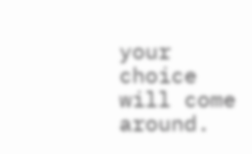your choice will come around.